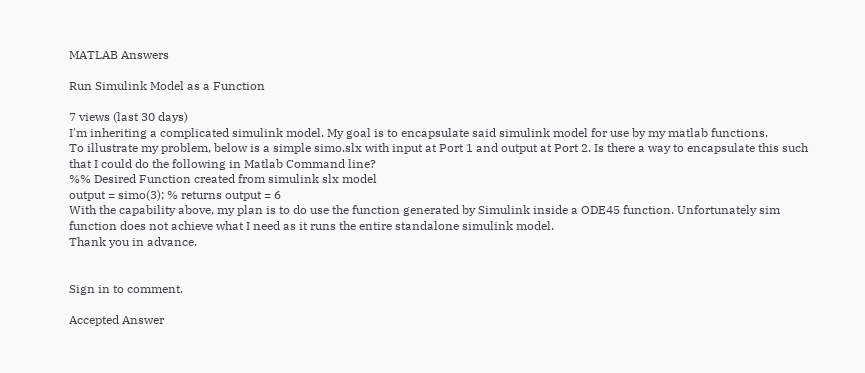MATLAB Answers

Run Simulink Model as a Function

7 views (last 30 days)
I'm inheriting a complicated simulink model. My goal is to encapsulate said simulink model for use by my matlab functions.
To illustrate my problem, below is a simple simo.slx with input at Port 1 and output at Port 2. Is there a way to encapsulate this such that I could do the following in Matlab Command line?
%% Desired Function created from simulink slx model
output = simo(3); % returns output = 6
With the capability above, my plan is to do use the function generated by Simulink inside a ODE45 function. Unfortunately sim function does not achieve what I need as it runs the entire standalone simulink model.
Thank you in advance.


Sign in to comment.

Accepted Answer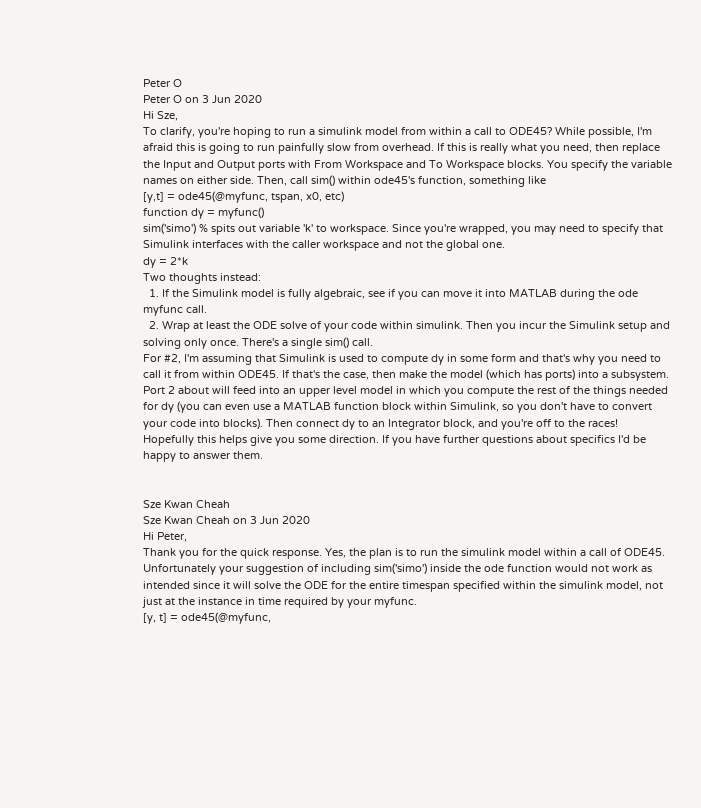Peter O
Peter O on 3 Jun 2020
Hi Sze,
To clarify, you're hoping to run a simulink model from within a call to ODE45? While possible, I'm afraid this is going to run painfully slow from overhead. If this is really what you need, then replace the Input and Output ports with From Workspace and To Workspace blocks. You specify the variable names on either side. Then, call sim() within ode45's function, something like
[y,t] = ode45(@myfunc, tspan, x0, etc)
function dy = myfunc()
sim('simo') % spits out variable 'k' to workspace. Since you're wrapped, you may need to specify that Simulink interfaces with the caller workspace and not the global one.
dy = 2*k
Two thoughts instead:
  1. If the Simulink model is fully algebraic, see if you can move it into MATLAB during the ode myfunc call.
  2. Wrap at least the ODE solve of your code within simulink. Then you incur the Simulink setup and solving only once. There's a single sim() call.
For #2, I'm assuming that Simulink is used to compute dy in some form and that's why you need to call it from within ODE45. If that's the case, then make the model (which has ports) into a subsystem. Port 2 about will feed into an upper level model in which you compute the rest of the things needed for dy (you can even use a MATLAB function block within Simulink, so you don't have to convert your code into blocks). Then connect dy to an Integrator block, and you're off to the races!
Hopefully this helps give you some direction. If you have further questions about specifics I'd be happy to answer them.


Sze Kwan Cheah
Sze Kwan Cheah on 3 Jun 2020
Hi Peter,
Thank you for the quick response. Yes, the plan is to run the simulink model within a call of ODE45.
Unfortunately your suggestion of including sim('simo') inside the ode function would not work as intended since it will solve the ODE for the entire timespan specified within the simulink model, not just at the instance in time required by your myfunc.
[y, t] = ode45(@myfunc,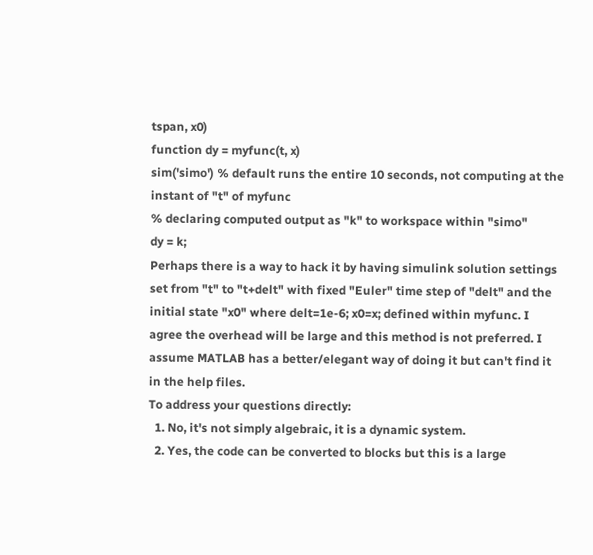tspan, x0)
function dy = myfunc(t, x)
sim('simo') % default runs the entire 10 seconds, not computing at the instant of "t" of myfunc
% declaring computed output as "k" to workspace within "simo"
dy = k;
Perhaps there is a way to hack it by having simulink solution settings set from "t" to "t+delt" with fixed "Euler" time step of "delt" and the initial state "x0" where delt=1e-6; x0=x; defined within myfunc. I agree the overhead will be large and this method is not preferred. I assume MATLAB has a better/elegant way of doing it but can't find it in the help files.
To address your questions directly:
  1. No, it's not simply algebraic, it is a dynamic system.
  2. Yes, the code can be converted to blocks but this is a large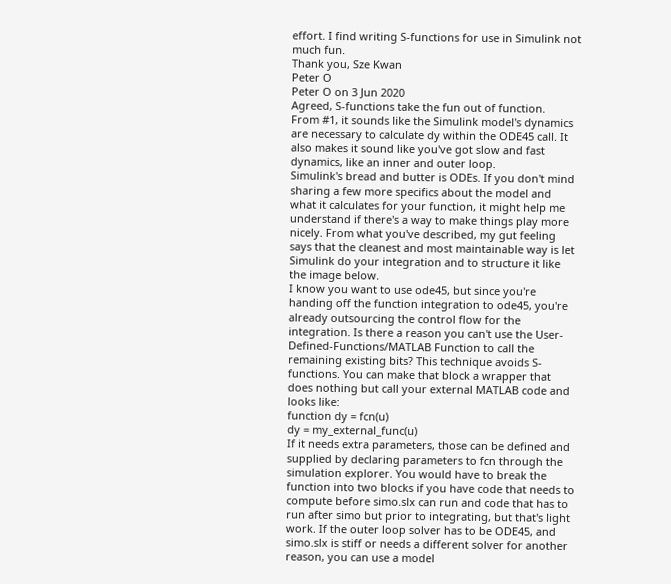effort. I find writing S-functions for use in Simulink not much fun.
Thank you, Sze Kwan
Peter O
Peter O on 3 Jun 2020
Agreed, S-functions take the fun out of function.
From #1, it sounds like the Simulink model's dynamics are necessary to calculate dy within the ODE45 call. It also makes it sound like you've got slow and fast dynamics, like an inner and outer loop.
Simulink's bread and butter is ODEs. If you don't mind sharing a few more specifics about the model and what it calculates for your function, it might help me understand if there's a way to make things play more nicely. From what you've described, my gut feeling says that the cleanest and most maintainable way is let Simulink do your integration and to structure it like the image below.
I know you want to use ode45, but since you're handing off the function integration to ode45, you're already outsourcing the control flow for the integration. Is there a reason you can't use the User-Defined-Functions/MATLAB Function to call the remaining existing bits? This technique avoids S-functions. You can make that block a wrapper that does nothing but call your external MATLAB code and looks like:
function dy = fcn(u)
dy = my_external_func(u)
If it needs extra parameters, those can be defined and supplied by declaring parameters to fcn through the simulation explorer. You would have to break the function into two blocks if you have code that needs to compute before simo.slx can run and code that has to run after simo but prior to integrating, but that's light work. If the outer loop solver has to be ODE45, and simo.slx is stiff or needs a different solver for another reason, you can use a model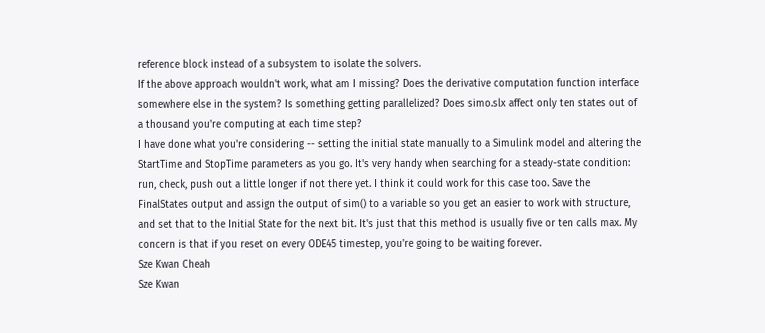reference block instead of a subsystem to isolate the solvers.
If the above approach wouldn't work, what am I missing? Does the derivative computation function interface somewhere else in the system? Is something getting parallelized? Does simo.slx affect only ten states out of a thousand you're computing at each time step?
I have done what you're considering -- setting the initial state manually to a Simulink model and altering the StartTime and StopTime parameters as you go. It's very handy when searching for a steady-state condition: run, check, push out a little longer if not there yet. I think it could work for this case too. Save the FinalStates output and assign the output of sim() to a variable so you get an easier to work with structure, and set that to the Initial State for the next bit. It's just that this method is usually five or ten calls max. My concern is that if you reset on every ODE45 timestep, you're going to be waiting forever.
Sze Kwan Cheah
Sze Kwan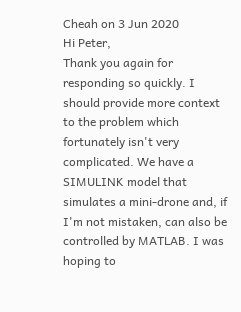Cheah on 3 Jun 2020
Hi Peter,
Thank you again for responding so quickly. I should provide more context to the problem which fortunately isn't very complicated. We have a SIMULINK model that simulates a mini-drone and, if I'm not mistaken, can also be controlled by MATLAB. I was hoping to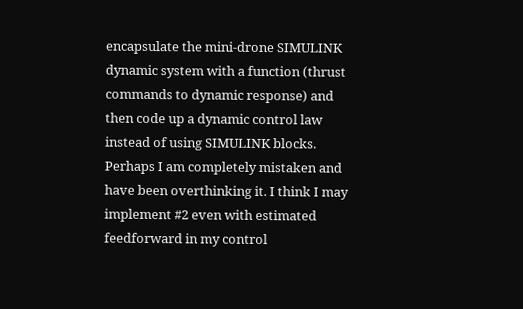encapsulate the mini-drone SIMULINK dynamic system with a function (thrust commands to dynamic response) and then code up a dynamic control law instead of using SIMULINK blocks.
Perhaps I am completely mistaken and have been overthinking it. I think I may implement #2 even with estimated feedforward in my control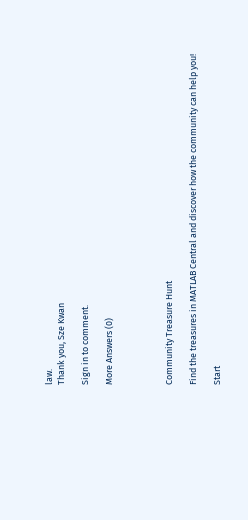law.
Thank you, Sze Kwan

Sign in to comment.

More Answers (0)




Community Treasure Hunt

Find the treasures in MATLAB Central and discover how the community can help you!

Start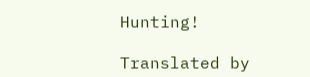Hunting!

Translated by